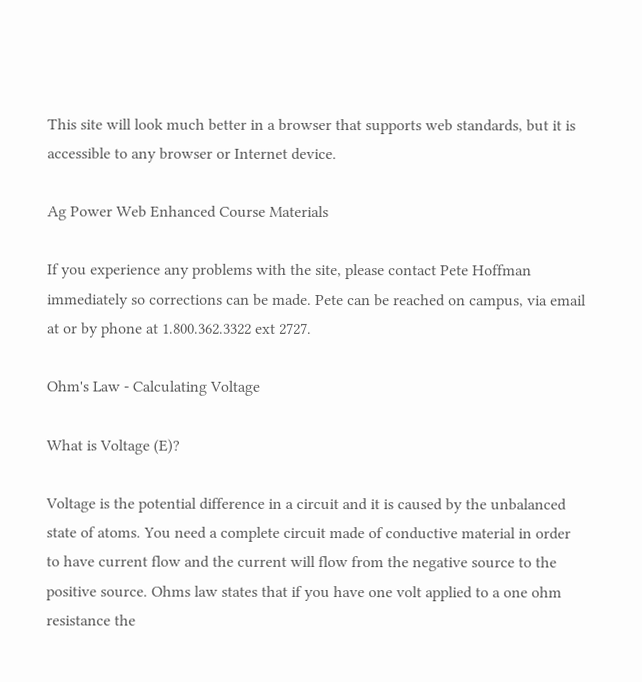This site will look much better in a browser that supports web standards, but it is accessible to any browser or Internet device.

Ag Power Web Enhanced Course Materials

If you experience any problems with the site, please contact Pete Hoffman immediately so corrections can be made. Pete can be reached on campus, via email at or by phone at 1.800.362.3322 ext 2727.

Ohm's Law - Calculating Voltage

What is Voltage (E)?

Voltage is the potential difference in a circuit and it is caused by the unbalanced state of atoms. You need a complete circuit made of conductive material in order to have current flow and the current will flow from the negative source to the positive source. Ohms law states that if you have one volt applied to a one ohm resistance the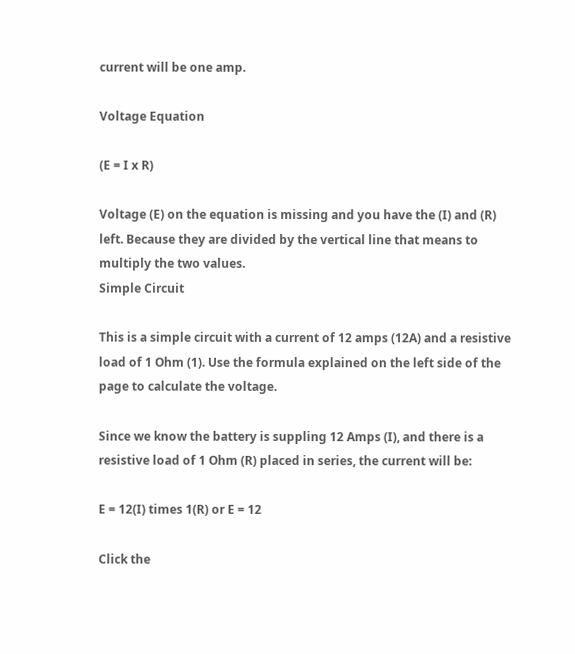current will be one amp.

Voltage Equation

(E = I x R)

Voltage (E) on the equation is missing and you have the (I) and (R) left. Because they are divided by the vertical line that means to multiply the two values.
Simple Circuit

This is a simple circuit with a current of 12 amps (12A) and a resistive load of 1 Ohm (1). Use the formula explained on the left side of the page to calculate the voltage.

Since we know the battery is suppling 12 Amps (I), and there is a resistive load of 1 Ohm (R) placed in series, the current will be:

E = 12(I) times 1(R) or E = 12

Click the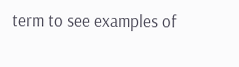term to see examples of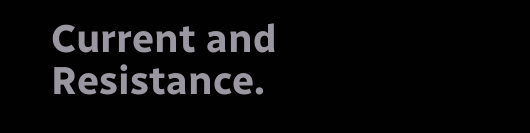Current and Resistance.